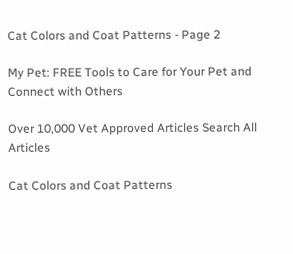Cat Colors and Coat Patterns - Page 2

My Pet: FREE Tools to Care for Your Pet and Connect with Others

Over 10,000 Vet Approved Articles Search All Articles

Cat Colors and Coat Patterns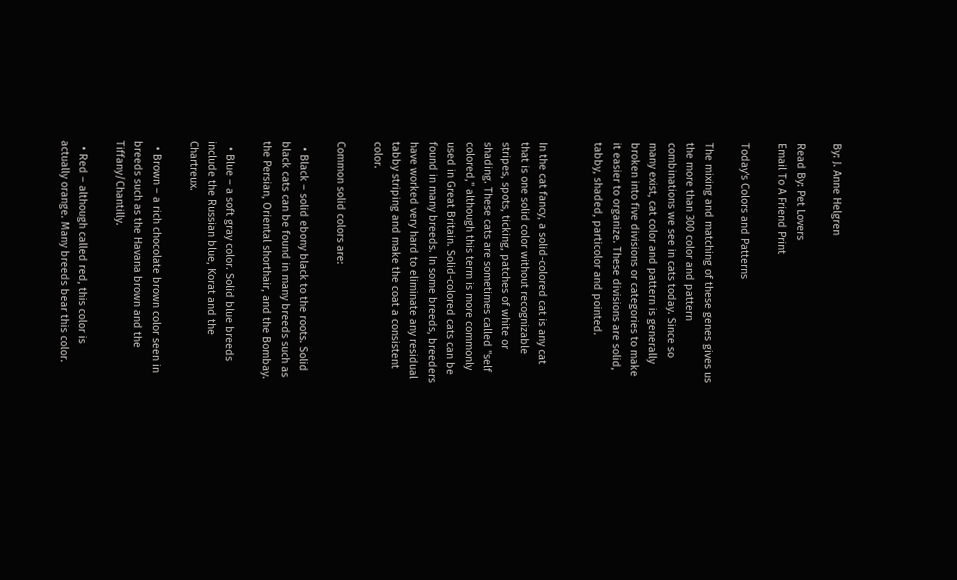By: J. Anne Helgren

Read By: Pet Lovers
Email To A Friend Print

Today's Colors and Patterns

The mixing and matching of these genes gives us the more than 300 color and pattern combinations we see in cats today. Since so many exist, cat color and pattern is generally broken into five divisions or categories to make it easier to organize. These divisions are solid, tabby, shaded, particolor and pointed.


In the cat fancy, a solid-colored cat is any cat that is one solid color without recognizable stripes, spots, ticking, patches of white or shading. These cats are sometimes called "self colored," although this term is more commonly used in Great Britain. Solid-colored cats can be found in many breeds. In some breeds, breeders have worked very hard to eliminate any residual tabby striping and make the coat a consistent color.

Common solid colors are:

  • Black – solid ebony black to the roots. Solid black cats can be found in many breeds such as the Persian, Oriental shorthair, and the Bombay.

  • Blue – a soft gray color. Solid blue breeds include the Russian blue, Korat and the Chartreux.

  • Brown – a rich chocolate brown color seen in breeds such as the Havana brown and the Tiffany/Chantilly.

  • Red – although called red, this color is actually orange. Many breeds bear this color.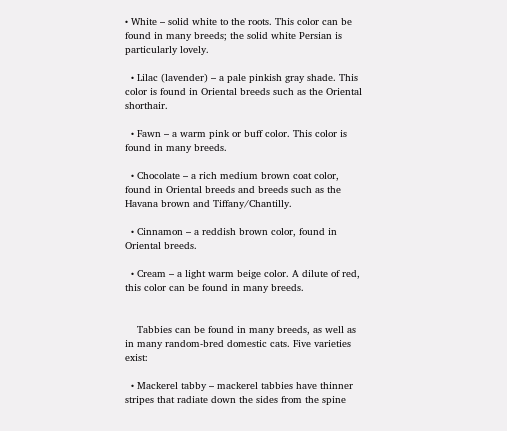• White – solid white to the roots. This color can be found in many breeds; the solid white Persian is particularly lovely.

  • Lilac (lavender) – a pale pinkish gray shade. This color is found in Oriental breeds such as the Oriental shorthair.

  • Fawn – a warm pink or buff color. This color is found in many breeds.

  • Chocolate – a rich medium brown coat color, found in Oriental breeds and breeds such as the Havana brown and Tiffany/Chantilly.

  • Cinnamon – a reddish brown color, found in Oriental breeds.

  • Cream – a light warm beige color. A dilute of red, this color can be found in many breeds.


    Tabbies can be found in many breeds, as well as in many random-bred domestic cats. Five varieties exist:

  • Mackerel tabby – mackerel tabbies have thinner stripes that radiate down the sides from the spine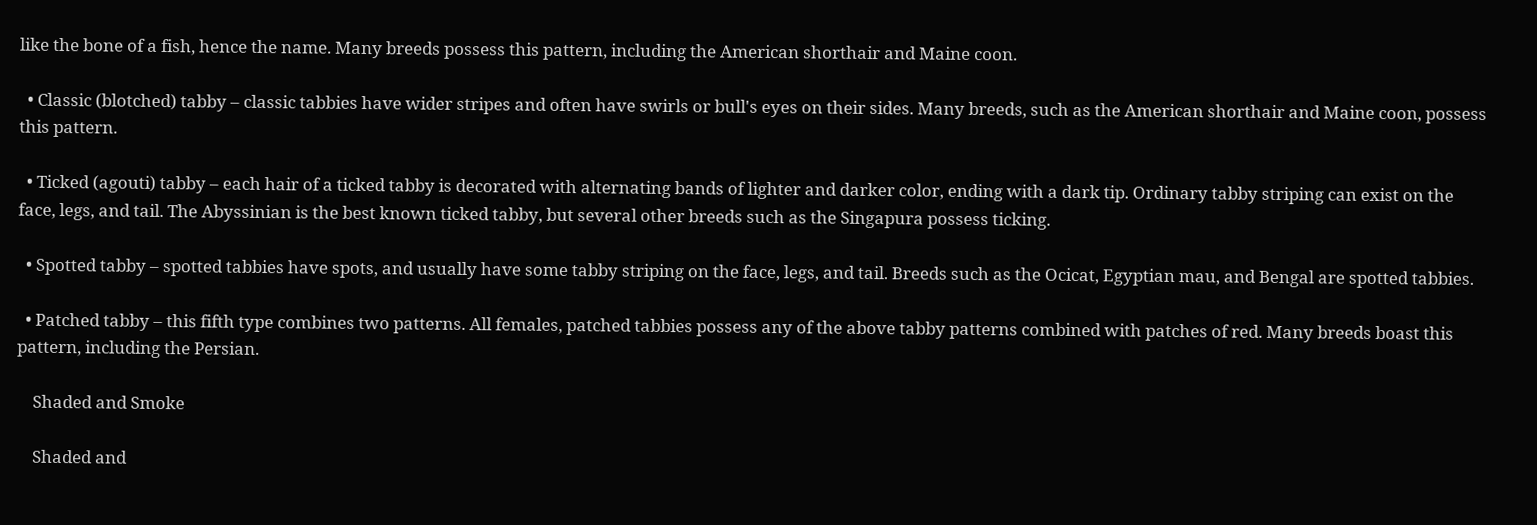like the bone of a fish, hence the name. Many breeds possess this pattern, including the American shorthair and Maine coon.

  • Classic (blotched) tabby – classic tabbies have wider stripes and often have swirls or bull's eyes on their sides. Many breeds, such as the American shorthair and Maine coon, possess this pattern.

  • Ticked (agouti) tabby – each hair of a ticked tabby is decorated with alternating bands of lighter and darker color, ending with a dark tip. Ordinary tabby striping can exist on the face, legs, and tail. The Abyssinian is the best known ticked tabby, but several other breeds such as the Singapura possess ticking.

  • Spotted tabby – spotted tabbies have spots, and usually have some tabby striping on the face, legs, and tail. Breeds such as the Ocicat, Egyptian mau, and Bengal are spotted tabbies.

  • Patched tabby – this fifth type combines two patterns. All females, patched tabbies possess any of the above tabby patterns combined with patches of red. Many breeds boast this pattern, including the Persian.

    Shaded and Smoke

    Shaded and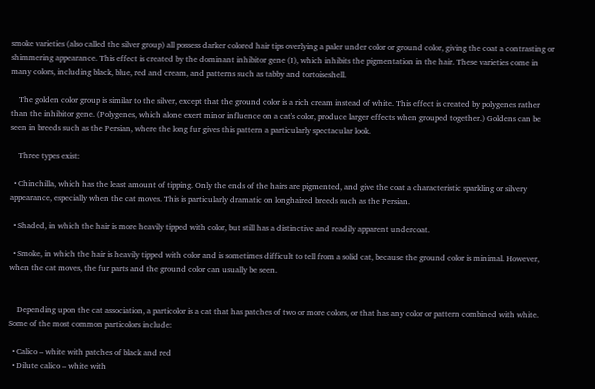smoke varieties (also called the silver group) all possess darker colored hair tips overlying a paler under color or ground color, giving the coat a contrasting or shimmering appearance. This effect is created by the dominant inhibitor gene (I), which inhibits the pigmentation in the hair. These varieties come in many colors, including black, blue, red and cream, and patterns such as tabby and tortoiseshell.

    The golden color group is similar to the silver, except that the ground color is a rich cream instead of white. This effect is created by polygenes rather than the inhibitor gene. (Polygenes, which alone exert minor influence on a cat's color, produce larger effects when grouped together.) Goldens can be seen in breeds such as the Persian, where the long fur gives this pattern a particularly spectacular look.

    Three types exist:

  • Chinchilla, which has the least amount of tipping. Only the ends of the hairs are pigmented, and give the coat a characteristic sparkling or silvery appearance, especially when the cat moves. This is particularly dramatic on longhaired breeds such as the Persian.

  • Shaded, in which the hair is more heavily tipped with color, but still has a distinctive and readily apparent undercoat.

  • Smoke, in which the hair is heavily tipped with color and is sometimes difficult to tell from a solid cat, because the ground color is minimal. However, when the cat moves, the fur parts and the ground color can usually be seen.


    Depending upon the cat association, a particolor is a cat that has patches of two or more colors, or that has any color or pattern combined with white. Some of the most common particolors include:

  • Calico – white with patches of black and red
  • Dilute calico – white with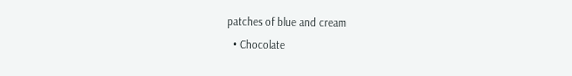patches of blue and cream
  • Chocolate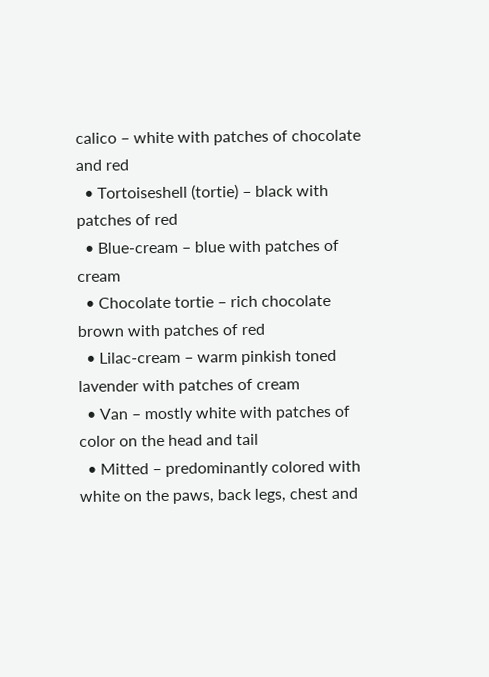calico – white with patches of chocolate and red
  • Tortoiseshell (tortie) – black with patches of red
  • Blue-cream – blue with patches of cream
  • Chocolate tortie – rich chocolate brown with patches of red
  • Lilac-cream – warm pinkish toned lavender with patches of cream
  • Van – mostly white with patches of color on the head and tail
  • Mitted – predominantly colored with white on the paws, back legs, chest and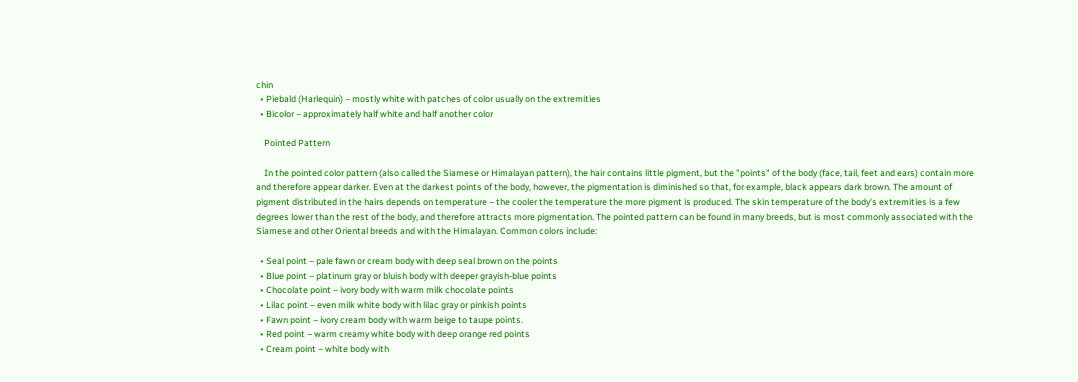chin
  • Piebald (Harlequin) – mostly white with patches of color usually on the extremities
  • Bicolor – approximately half white and half another color

    Pointed Pattern

    In the pointed color pattern (also called the Siamese or Himalayan pattern), the hair contains little pigment, but the "points" of the body (face, tail, feet and ears) contain more and therefore appear darker. Even at the darkest points of the body, however, the pigmentation is diminished so that, for example, black appears dark brown. The amount of pigment distributed in the hairs depends on temperature – the cooler the temperature the more pigment is produced. The skin temperature of the body's extremities is a few degrees lower than the rest of the body, and therefore attracts more pigmentation. The pointed pattern can be found in many breeds, but is most commonly associated with the Siamese and other Oriental breeds and with the Himalayan. Common colors include:

  • Seal point – pale fawn or cream body with deep seal brown on the points
  • Blue point – platinum gray or bluish body with deeper grayish-blue points
  • Chocolate point – ivory body with warm milk chocolate points
  • Lilac point – even milk white body with lilac gray or pinkish points
  • Fawn point – ivory cream body with warm beige to taupe points.
  • Red point – warm creamy white body with deep orange red points
  • Cream point – white body with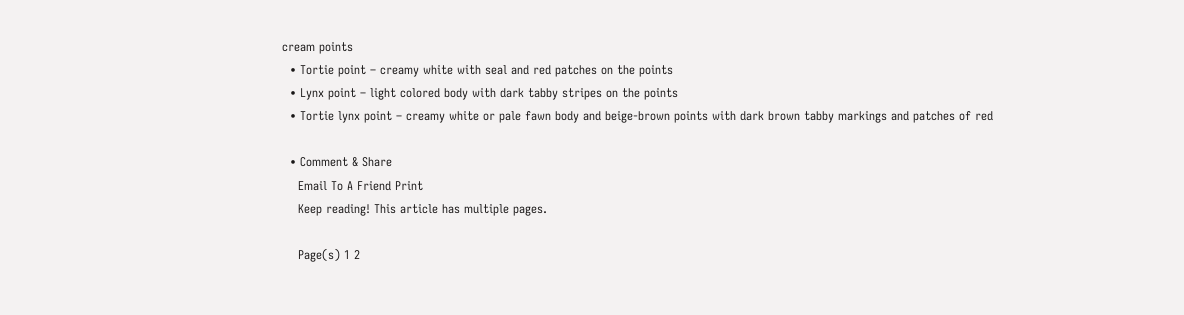cream points
  • Tortie point – creamy white with seal and red patches on the points
  • Lynx point – light colored body with dark tabby stripes on the points
  • Tortie lynx point – creamy white or pale fawn body and beige-brown points with dark brown tabby markings and patches of red

  • Comment & Share
    Email To A Friend Print
    Keep reading! This article has multiple pages.

    Page(s) 1 2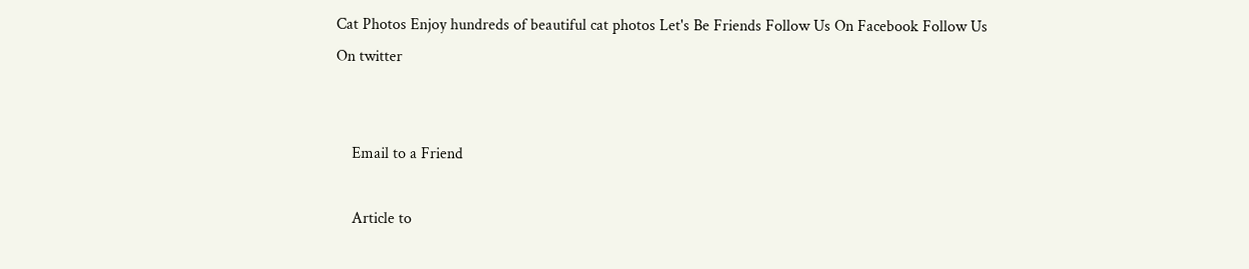Cat Photos Enjoy hundreds of beautiful cat photos Let's Be Friends Follow Us On Facebook Follow Us On twitter


    Email to a Friend

    Article to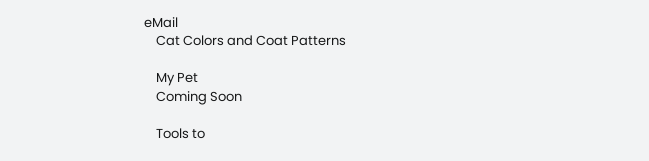eMail
    Cat Colors and Coat Patterns

    My Pet
    Coming Soon

    Tools to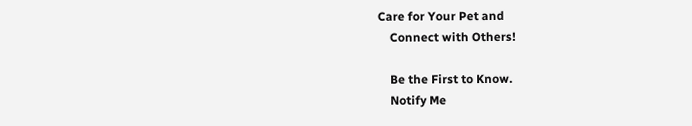Care for Your Pet and
    Connect with Others!

    Be the First to Know.
    Notify Me